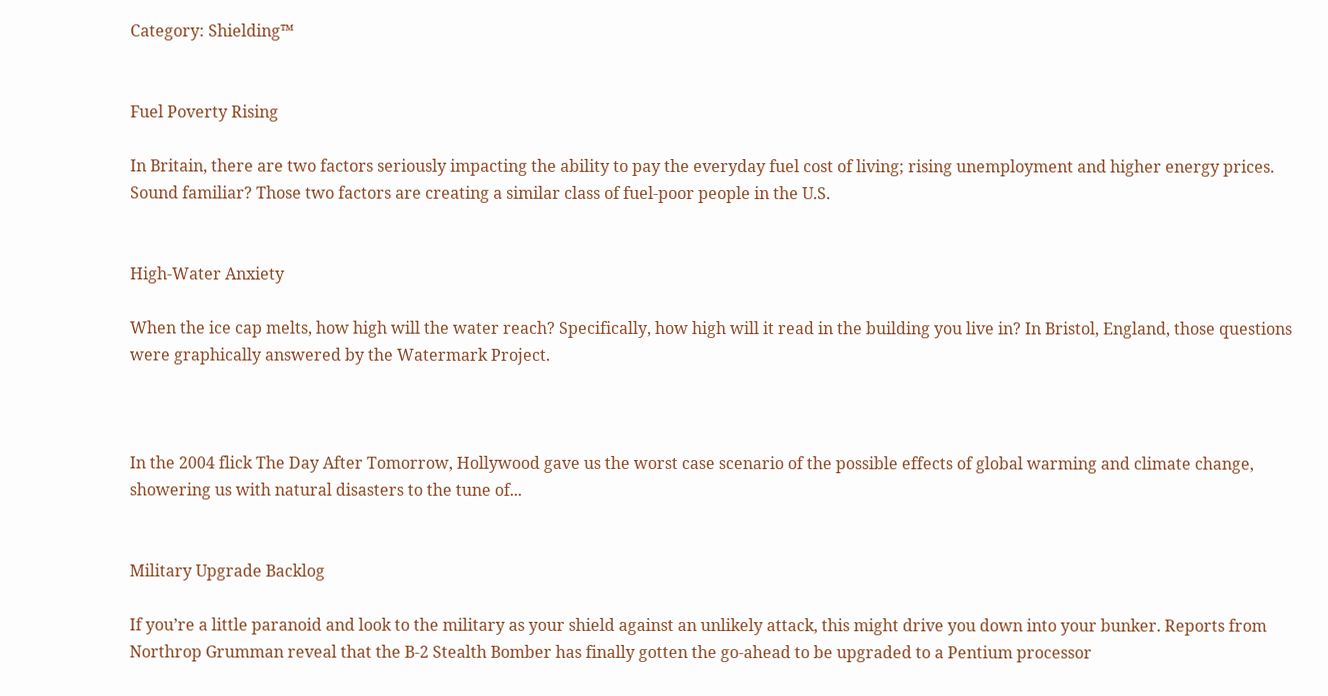Category: Shielding™


Fuel Poverty Rising

In Britain, there are two factors seriously impacting the ability to pay the everyday fuel cost of living; rising unemployment and higher energy prices. Sound familiar? Those two factors are creating a similar class of fuel-poor people in the U.S.


High-Water Anxiety

When the ice cap melts, how high will the water reach? Specifically, how high will it read in the building you live in? In Bristol, England, those questions were graphically answered by the Watermark Project.



In the 2004 flick The Day After Tomorrow, Hollywood gave us the worst case scenario of the possible effects of global warming and climate change, showering us with natural disasters to the tune of...


Military Upgrade Backlog

If you’re a little paranoid and look to the military as your shield against an unlikely attack, this might drive you down into your bunker. Reports from Northrop Grumman reveal that the B-2 Stealth Bomber has finally gotten the go-ahead to be upgraded to a Pentium processor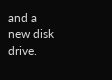and a new disk drive.